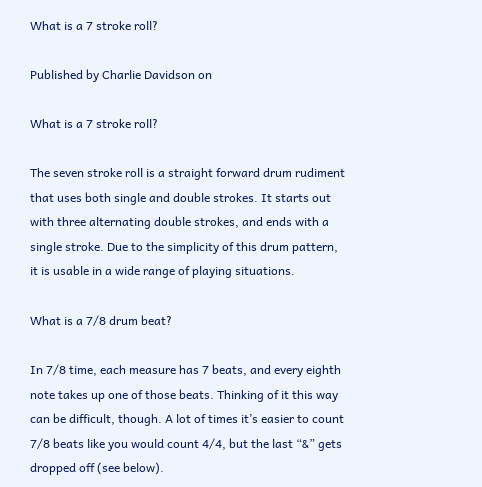What is a 7 stroke roll?

Published by Charlie Davidson on

What is a 7 stroke roll?

The seven stroke roll is a straight forward drum rudiment that uses both single and double strokes. It starts out with three alternating double strokes, and ends with a single stroke. Due to the simplicity of this drum pattern, it is usable in a wide range of playing situations.

What is a 7/8 drum beat?

In 7/8 time, each measure has 7 beats, and every eighth note takes up one of those beats. Thinking of it this way can be difficult, though. A lot of times it’s easier to count 7/8 beats like you would count 4/4, but the last “&” gets dropped off (see below).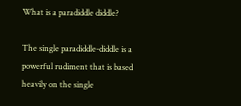What is a paradiddle diddle?

The single paradiddle-diddle is a powerful rudiment that is based heavily on the single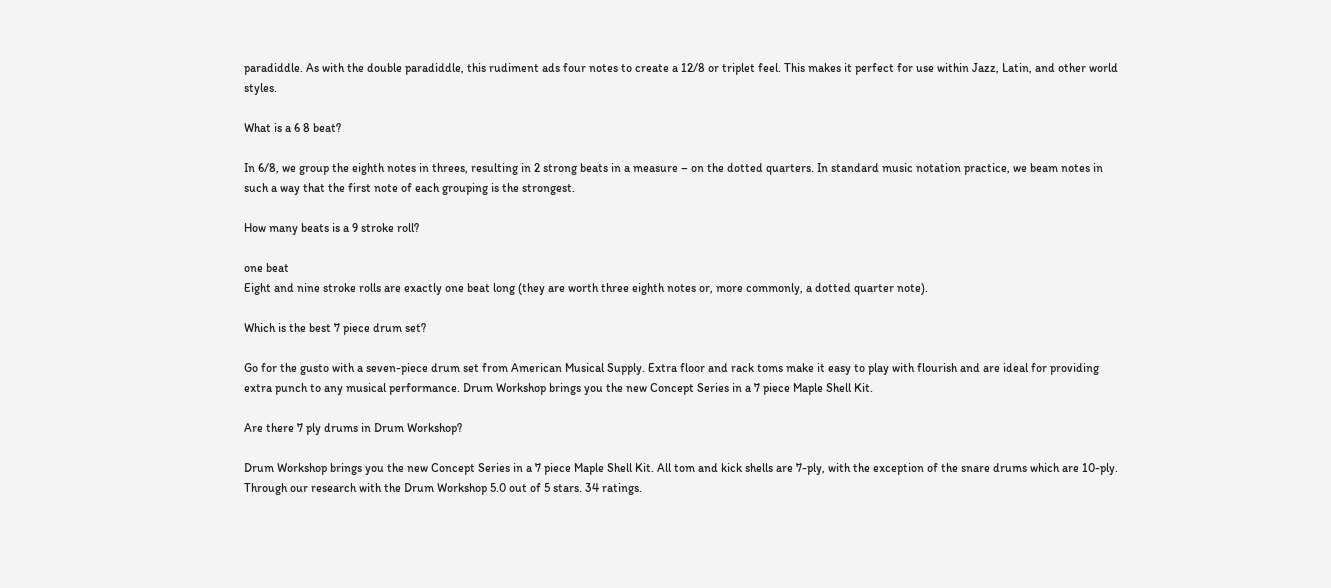paradiddle. As with the double paradiddle, this rudiment ads four notes to create a 12/8 or triplet feel. This makes it perfect for use within Jazz, Latin, and other world styles.

What is a 6 8 beat?

In 6/8, we group the eighth notes in threes, resulting in 2 strong beats in a measure – on the dotted quarters. In standard music notation practice, we beam notes in such a way that the first note of each grouping is the strongest.

How many beats is a 9 stroke roll?

one beat
Eight and nine stroke rolls are exactly one beat long (they are worth three eighth notes or, more commonly, a dotted quarter note).

Which is the best 7 piece drum set?

Go for the gusto with a seven-piece drum set from American Musical Supply. Extra floor and rack toms make it easy to play with flourish and are ideal for providing extra punch to any musical performance. Drum Workshop brings you the new Concept Series in a 7 piece Maple Shell Kit.

Are there 7 ply drums in Drum Workshop?

Drum Workshop brings you the new Concept Series in a 7 piece Maple Shell Kit. All tom and kick shells are 7-ply, with the exception of the snare drums which are 10-ply. Through our research with the Drum Workshop 5.0 out of 5 stars. 34 ratings.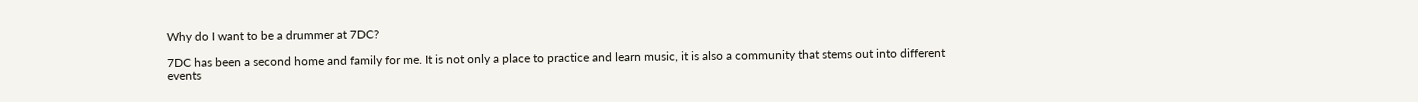Why do I want to be a drummer at 7DC?

7DC has been a second home and family for me. It is not only a place to practice and learn music, it is also a community that stems out into different events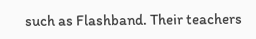such as Flashband. Their teachers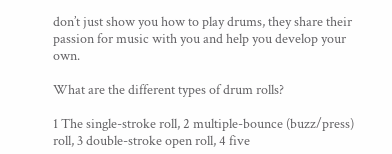don’t just show you how to play drums, they share their passion for music with you and help you develop your own.

What are the different types of drum rolls?

1 The single-stroke roll, 2 multiple-bounce (buzz/press) roll, 3 double-stroke open roll, 4 five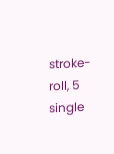stroke-roll, 5 single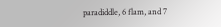paradiddle, 6 flam, and 7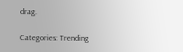drag.

Categories: Trending